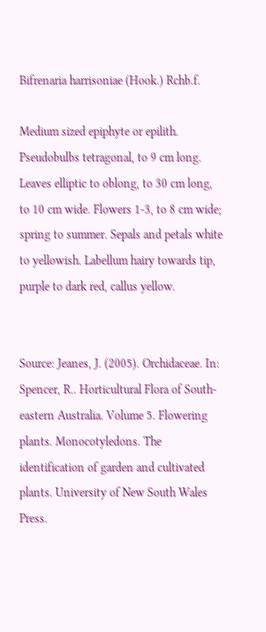Bifrenaria harrisoniae (Hook.) Rchb.f.

Medium sized epiphyte or epilith. Pseudobulbs tetragonal, to 9 cm long. Leaves elliptic to oblong, to 30 cm long, to 10 cm wide. Flowers 1-3, to 8 cm wide; spring to summer. Sepals and petals white to yellowish. Labellum hairy towards tip, purple to dark red, callus yellow.


Source: Jeanes, J. (2005). Orchidaceae. In: Spencer, R.. Horticultural Flora of South-eastern Australia. Volume 5. Flowering plants. Monocotyledons. The identification of garden and cultivated plants. University of New South Wales Press.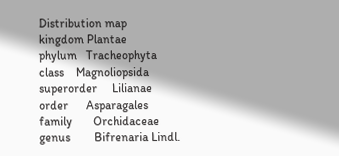Distribution map
kingdom Plantae
phylum   Tracheophyta
class    Magnoliopsida
superorder     Lilianae
order      Asparagales
family       Orchidaceae
genus        Bifrenaria Lindl.